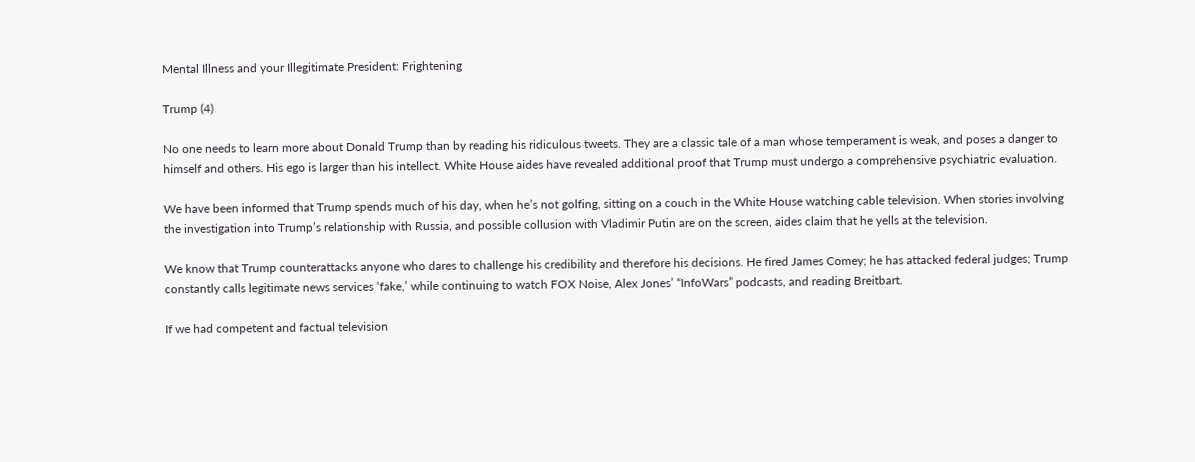Mental Illness and your Illegitimate President: Frightening

Trump (4)

No one needs to learn more about Donald Trump than by reading his ridiculous tweets. They are a classic tale of a man whose temperament is weak, and poses a danger to himself and others. His ego is larger than his intellect. White House aides have revealed additional proof that Trump must undergo a comprehensive psychiatric evaluation.

We have been informed that Trump spends much of his day, when he’s not golfing, sitting on a couch in the White House watching cable television. When stories involving the investigation into Trump’s relationship with Russia, and possible collusion with Vladimir Putin are on the screen, aides claim that he yells at the television.

We know that Trump counterattacks anyone who dares to challenge his credibility and therefore his decisions. He fired James Comey; he has attacked federal judges; Trump constantly calls legitimate news services ‘fake,’ while continuing to watch FOX Noise, Alex Jones’ “InfoWars” podcasts, and reading Breitbart.

If we had competent and factual television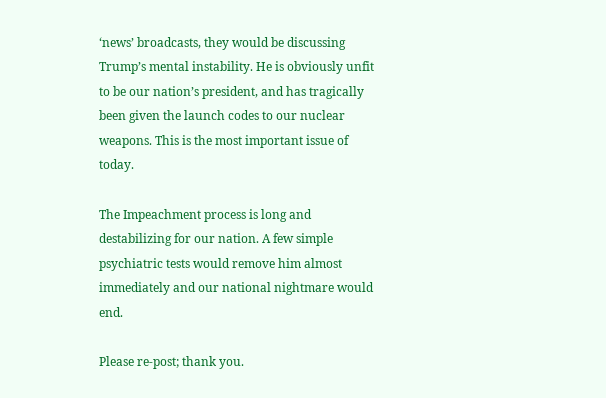‘news’ broadcasts, they would be discussing Trump’s mental instability. He is obviously unfit to be our nation’s president, and has tragically been given the launch codes to our nuclear weapons. This is the most important issue of today.

The Impeachment process is long and destabilizing for our nation. A few simple psychiatric tests would remove him almost immediately and our national nightmare would end.

Please re-post; thank you.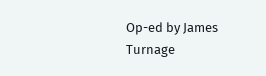Op-ed by James Turnage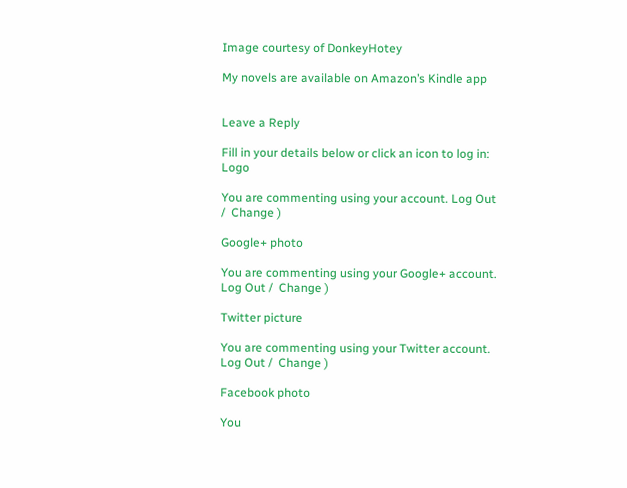Image courtesy of DonkeyHotey

My novels are available on Amazon’s Kindle app


Leave a Reply

Fill in your details below or click an icon to log in: Logo

You are commenting using your account. Log Out /  Change )

Google+ photo

You are commenting using your Google+ account. Log Out /  Change )

Twitter picture

You are commenting using your Twitter account. Log Out /  Change )

Facebook photo

You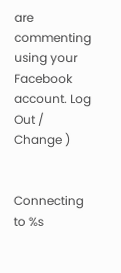are commenting using your Facebook account. Log Out /  Change )


Connecting to %s